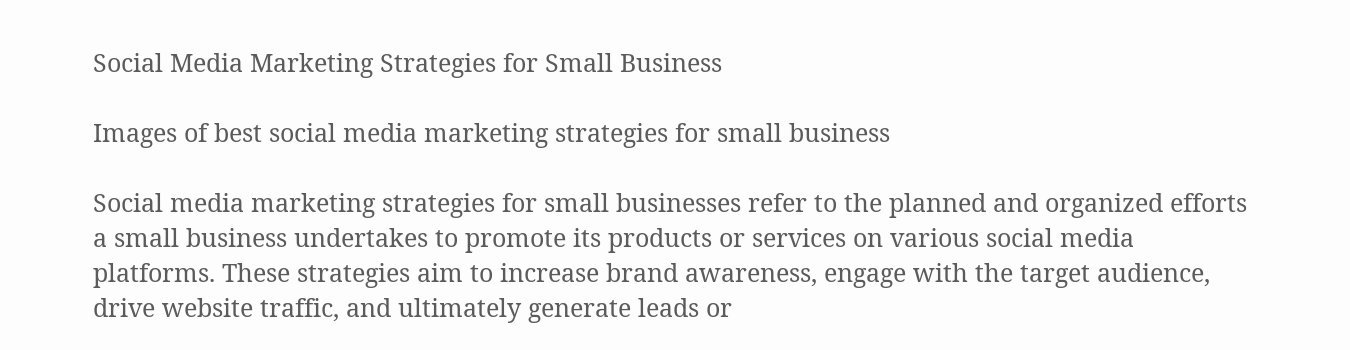Social Media Marketing Strategies for Small Business

Images of best social media marketing strategies for small business

Social media marketing strategies for small businesses refer to the planned and organized efforts a small business undertakes to promote its products or services on various social media platforms. These strategies aim to increase brand awareness, engage with the target audience, drive website traffic, and ultimately generate leads or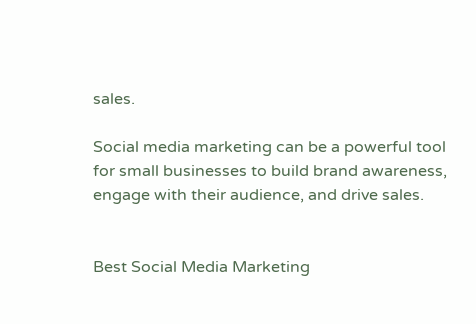sales.

Social media marketing can be a powerful tool for small businesses to build brand awareness, engage with their audience, and drive sales.


Best Social Media Marketing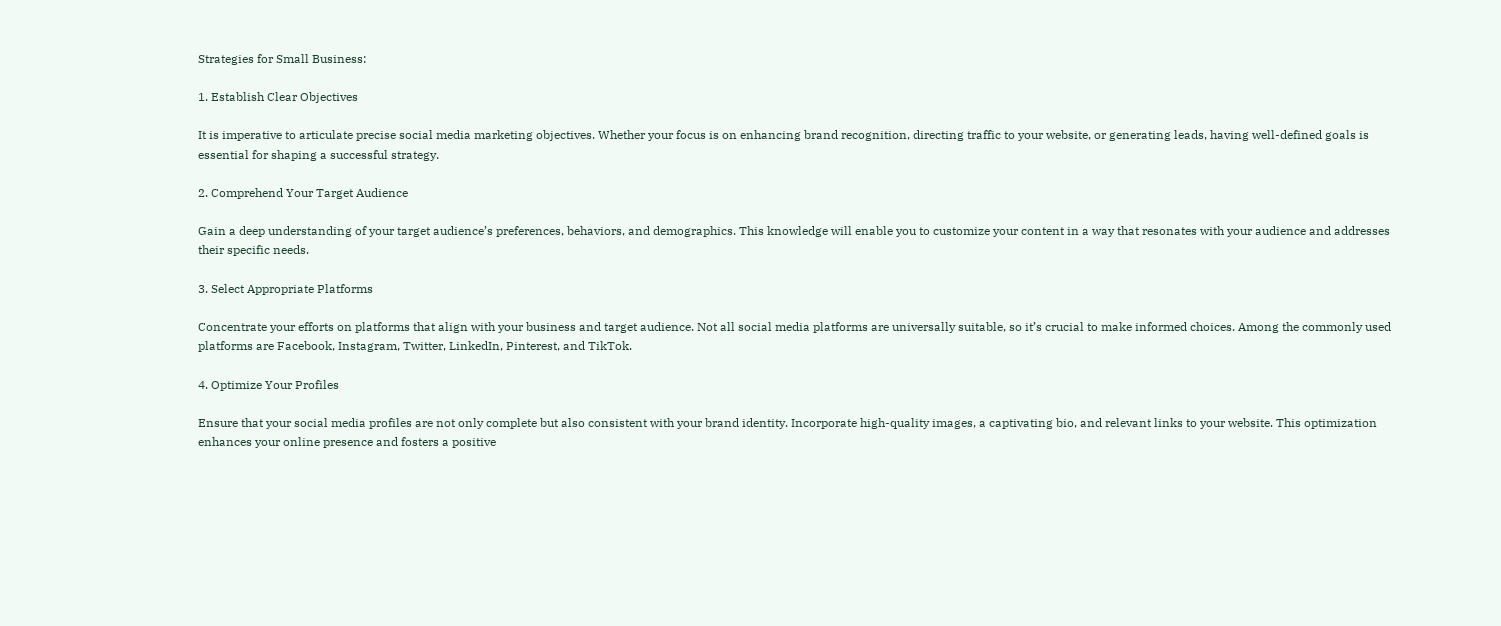Strategies for Small Business:

1. Establish Clear Objectives

It is imperative to articulate precise social media marketing objectives. Whether your focus is on enhancing brand recognition, directing traffic to your website, or generating leads, having well-defined goals is essential for shaping a successful strategy.

2. Comprehend Your Target Audience

Gain a deep understanding of your target audience’s preferences, behaviors, and demographics. This knowledge will enable you to customize your content in a way that resonates with your audience and addresses their specific needs.

3. Select Appropriate Platforms

Concentrate your efforts on platforms that align with your business and target audience. Not all social media platforms are universally suitable, so it’s crucial to make informed choices. Among the commonly used platforms are Facebook, Instagram, Twitter, LinkedIn, Pinterest, and TikTok.

4. Optimize Your Profiles

Ensure that your social media profiles are not only complete but also consistent with your brand identity. Incorporate high-quality images, a captivating bio, and relevant links to your website. This optimization enhances your online presence and fosters a positive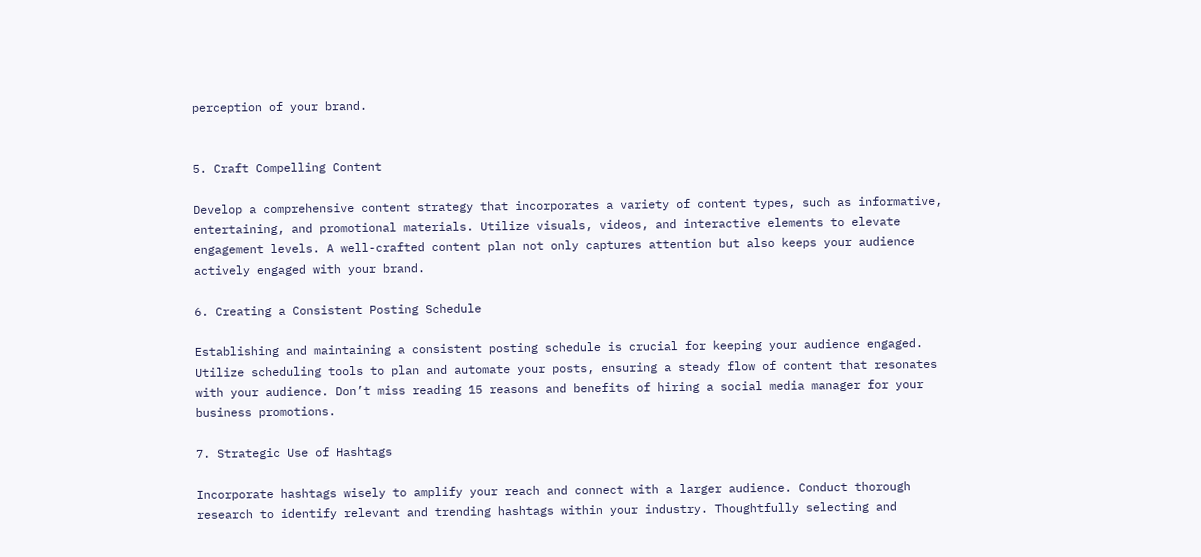perception of your brand.


5. Craft Compelling Content

Develop a comprehensive content strategy that incorporates a variety of content types, such as informative, entertaining, and promotional materials. Utilize visuals, videos, and interactive elements to elevate engagement levels. A well-crafted content plan not only captures attention but also keeps your audience actively engaged with your brand.

6. Creating a Consistent Posting Schedule

Establishing and maintaining a consistent posting schedule is crucial for keeping your audience engaged. Utilize scheduling tools to plan and automate your posts, ensuring a steady flow of content that resonates with your audience. Don’t miss reading 15 reasons and benefits of hiring a social media manager for your business promotions.

7. Strategic Use of Hashtags

Incorporate hashtags wisely to amplify your reach and connect with a larger audience. Conduct thorough research to identify relevant and trending hashtags within your industry. Thoughtfully selecting and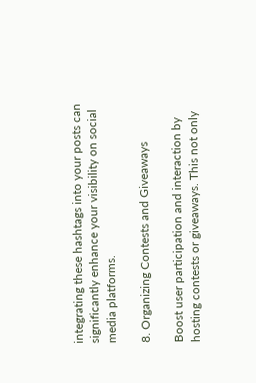integrating these hashtags into your posts can significantly enhance your visibility on social media platforms.

8. Organizing Contests and Giveaways

Boost user participation and interaction by hosting contests or giveaways. This not only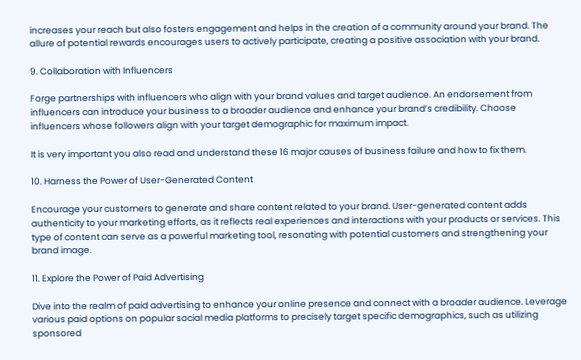increases your reach but also fosters engagement and helps in the creation of a community around your brand. The allure of potential rewards encourages users to actively participate, creating a positive association with your brand.

9. Collaboration with Influencers

Forge partnerships with influencers who align with your brand values and target audience. An endorsement from influencers can introduce your business to a broader audience and enhance your brand’s credibility. Choose influencers whose followers align with your target demographic for maximum impact.

It is very important you also read and understand these 16 major causes of business failure and how to fix them.

10. Harness the Power of User-Generated Content

Encourage your customers to generate and share content related to your brand. User-generated content adds authenticity to your marketing efforts, as it reflects real experiences and interactions with your products or services. This type of content can serve as a powerful marketing tool, resonating with potential customers and strengthening your brand image.

11. Explore the Power of Paid Advertising

Dive into the realm of paid advertising to enhance your online presence and connect with a broader audience. Leverage various paid options on popular social media platforms to precisely target specific demographics, such as utilizing sponsored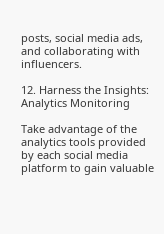posts, social media ads, and collaborating with influencers.

12. Harness the Insights: Analytics Monitoring

Take advantage of the analytics tools provided by each social media platform to gain valuable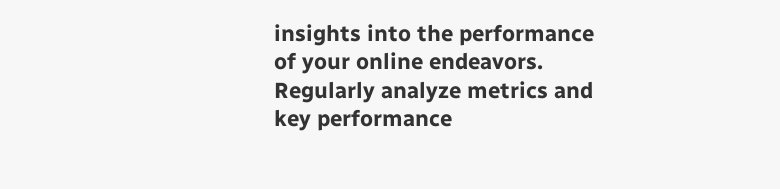insights into the performance of your online endeavors. Regularly analyze metrics and key performance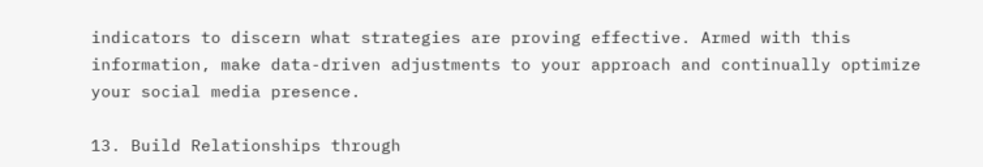indicators to discern what strategies are proving effective. Armed with this information, make data-driven adjustments to your approach and continually optimize your social media presence.

13. Build Relationships through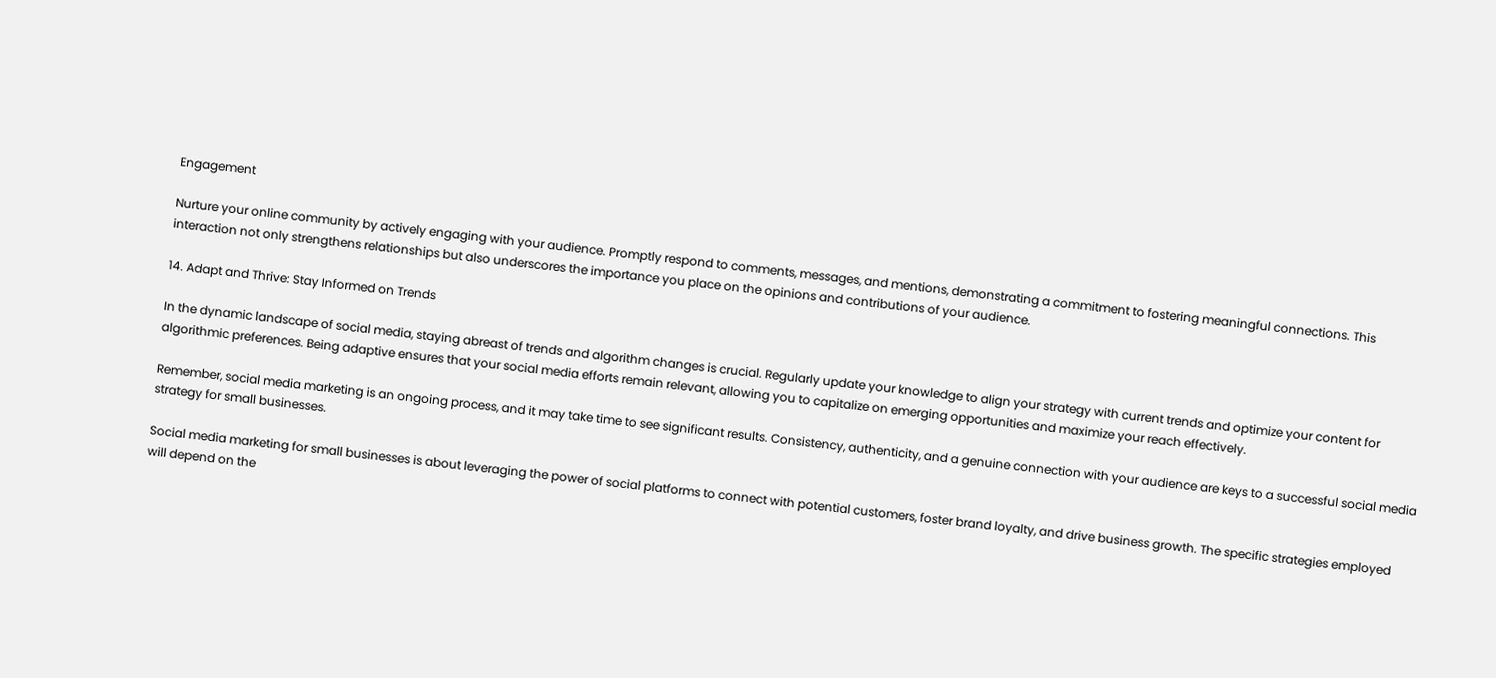Engagement

Nurture your online community by actively engaging with your audience. Promptly respond to comments, messages, and mentions, demonstrating a commitment to fostering meaningful connections. This interaction not only strengthens relationships but also underscores the importance you place on the opinions and contributions of your audience.

14. Adapt and Thrive: Stay Informed on Trends

In the dynamic landscape of social media, staying abreast of trends and algorithm changes is crucial. Regularly update your knowledge to align your strategy with current trends and optimize your content for algorithmic preferences. Being adaptive ensures that your social media efforts remain relevant, allowing you to capitalize on emerging opportunities and maximize your reach effectively.

Remember, social media marketing is an ongoing process, and it may take time to see significant results. Consistency, authenticity, and a genuine connection with your audience are keys to a successful social media strategy for small businesses.

Social media marketing for small businesses is about leveraging the power of social platforms to connect with potential customers, foster brand loyalty, and drive business growth. The specific strategies employed will depend on the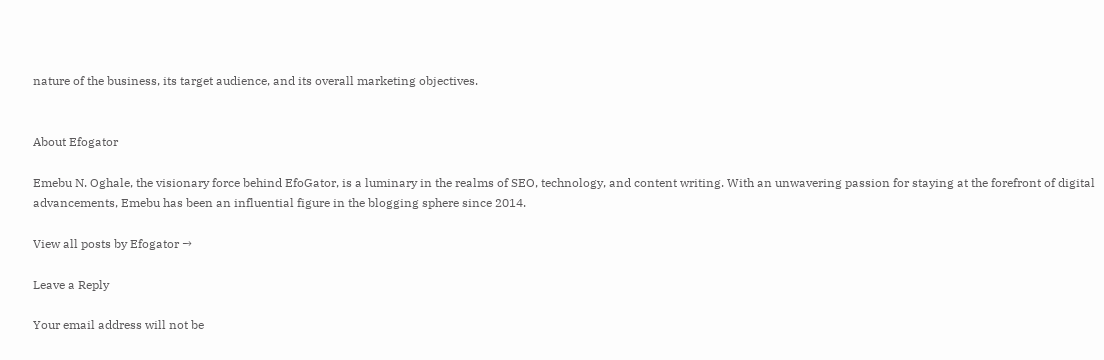nature of the business, its target audience, and its overall marketing objectives.


About Efogator

Emebu N. Oghale, the visionary force behind EfoGator, is a luminary in the realms of SEO, technology, and content writing. With an unwavering passion for staying at the forefront of digital advancements, Emebu has been an influential figure in the blogging sphere since 2014.

View all posts by Efogator →

Leave a Reply

Your email address will not be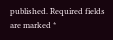published. Required fields are marked *